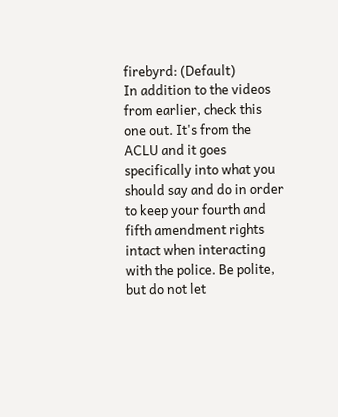firebyrd: (Default)
In addition to the videos from earlier, check this one out. It's from the ACLU and it goes specifically into what you should say and do in order to keep your fourth and fifth amendment rights intact when interacting with the police. Be polite, but do not let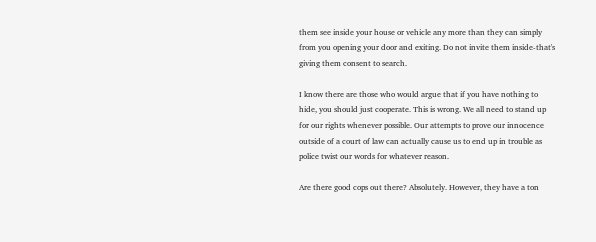them see inside your house or vehicle any more than they can simply from you opening your door and exiting. Do not invite them inside-that's giving them consent to search.

I know there are those who would argue that if you have nothing to hide, you should just cooperate. This is wrong. We all need to stand up for our rights whenever possible. Our attempts to prove our innocence outside of a court of law can actually cause us to end up in trouble as police twist our words for whatever reason.

Are there good cops out there? Absolutely. However, they have a ton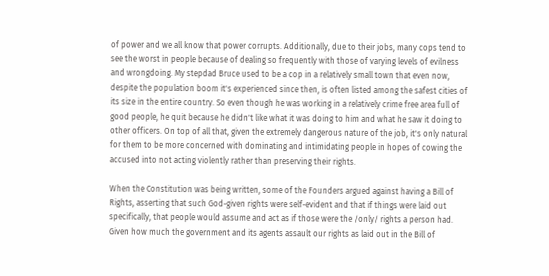of power and we all know that power corrupts. Additionally, due to their jobs, many cops tend to see the worst in people because of dealing so frequently with those of varying levels of evilness and wrongdoing. My stepdad Bruce used to be a cop in a relatively small town that even now, despite the population boom it's experienced since then, is often listed among the safest cities of its size in the entire country. So even though he was working in a relatively crime free area full of good people, he quit because he didn't like what it was doing to him and what he saw it doing to other officers. On top of all that, given the extremely dangerous nature of the job, it's only natural for them to be more concerned with dominating and intimidating people in hopes of cowing the accused into not acting violently rather than preserving their rights.

When the Constitution was being written, some of the Founders argued against having a Bill of Rights, asserting that such God-given rights were self-evident and that if things were laid out specifically, that people would assume and act as if those were the /only/ rights a person had. Given how much the government and its agents assault our rights as laid out in the Bill of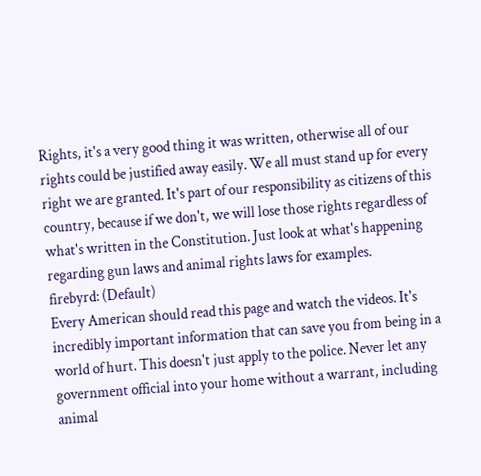Rights, it's a very good thing it was written, otherwise all of our rights could be justified away easily. We all must stand up for every right we are granted. It's part of our responsibility as citizens of this country, because if we don't, we will lose those rights regardless of what's written in the Constitution. Just look at what's happening regarding gun laws and animal rights laws for examples.
firebyrd: (Default)
Every American should read this page and watch the videos. It's incredibly important information that can save you from being in a world of hurt. This doesn't just apply to the police. Never let any government official into your home without a warrant, including animal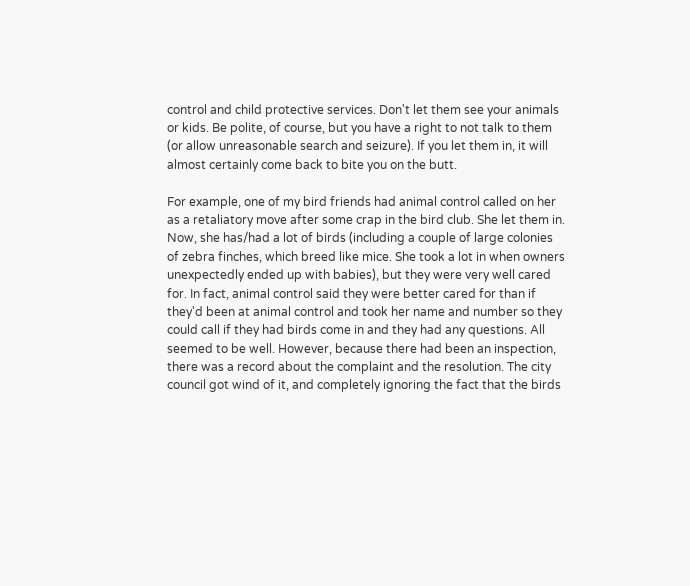control and child protective services. Don't let them see your animals or kids. Be polite, of course, but you have a right to not talk to them (or allow unreasonable search and seizure). If you let them in, it will almost certainly come back to bite you on the butt.

For example, one of my bird friends had animal control called on her as a retaliatory move after some crap in the bird club. She let them in. Now, she has/had a lot of birds (including a couple of large colonies of zebra finches, which breed like mice. She took a lot in when owners unexpectedly ended up with babies), but they were very well cared for. In fact, animal control said they were better cared for than if they'd been at animal control and took her name and number so they could call if they had birds come in and they had any questions. All seemed to be well. However, because there had been an inspection, there was a record about the complaint and the resolution. The city council got wind of it, and completely ignoring the fact that the birds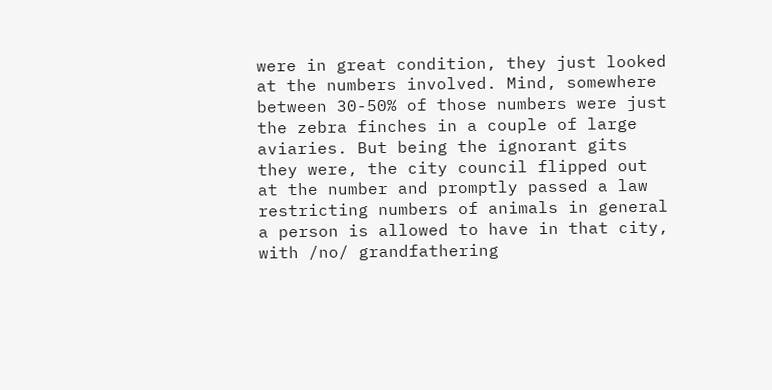were in great condition, they just looked at the numbers involved. Mind, somewhere between 30-50% of those numbers were just the zebra finches in a couple of large aviaries. But being the ignorant gits they were, the city council flipped out at the number and promptly passed a law restricting numbers of animals in general a person is allowed to have in that city, with /no/ grandfathering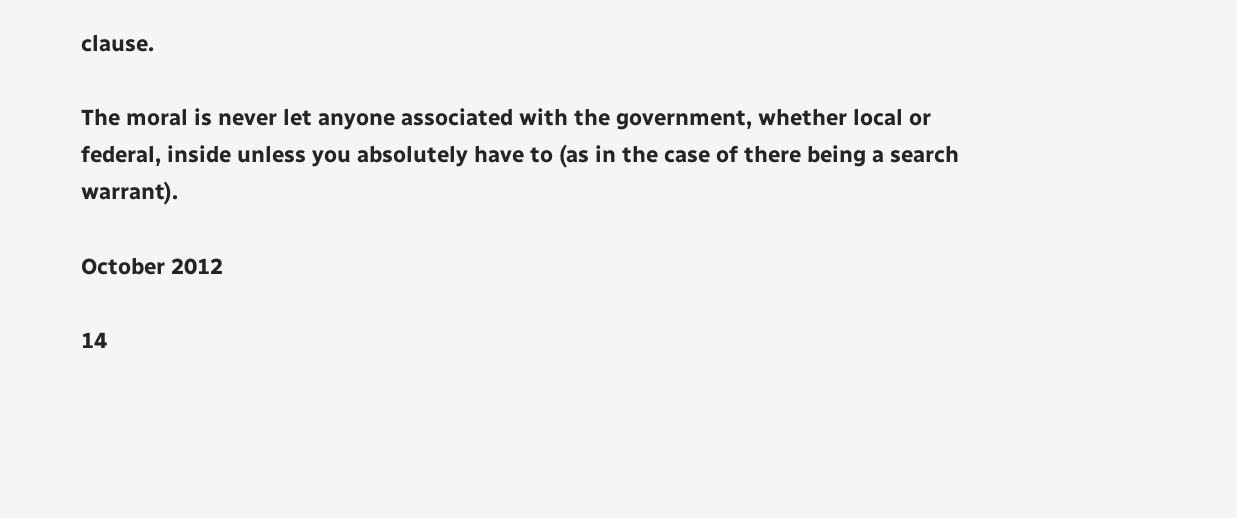clause.

The moral is never let anyone associated with the government, whether local or federal, inside unless you absolutely have to (as in the case of there being a search warrant).

October 2012

14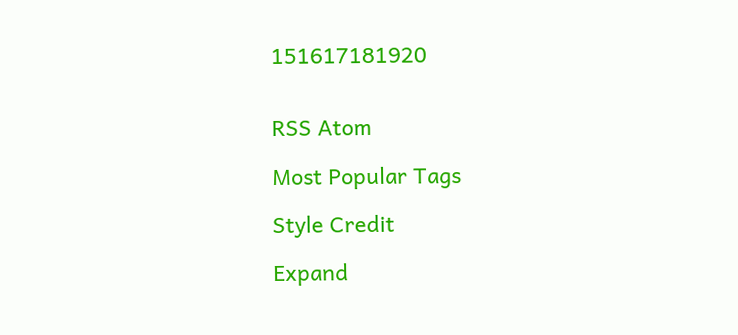151617181920


RSS Atom

Most Popular Tags

Style Credit

Expand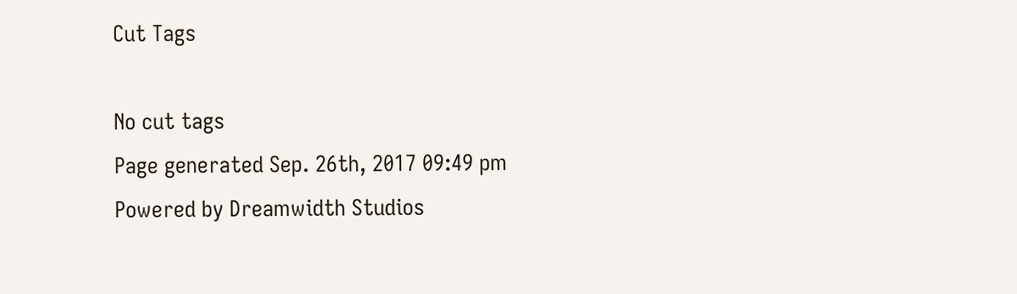Cut Tags

No cut tags
Page generated Sep. 26th, 2017 09:49 pm
Powered by Dreamwidth Studios